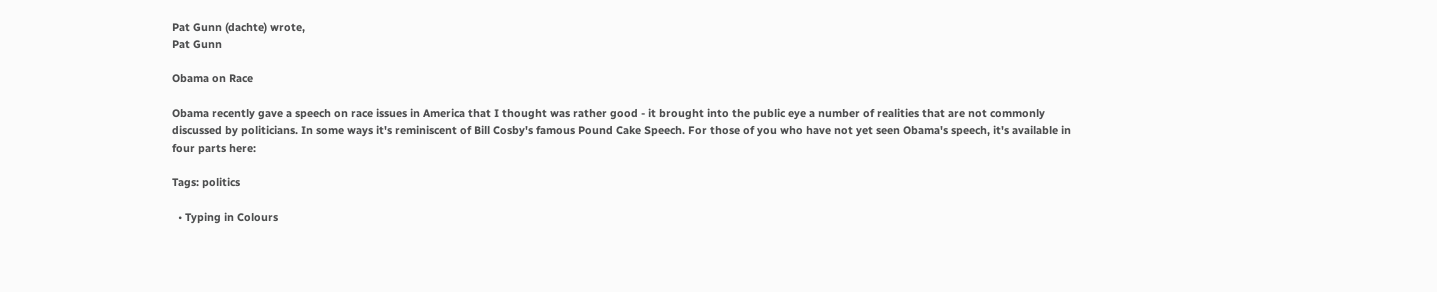Pat Gunn (dachte) wrote,
Pat Gunn

Obama on Race

Obama recently gave a speech on race issues in America that I thought was rather good - it brought into the public eye a number of realities that are not commonly discussed by politicians. In some ways it's reminiscent of Bill Cosby's famous Pound Cake Speech. For those of you who have not yet seen Obama's speech, it's available in four parts here:

Tags: politics

  • Typing in Colours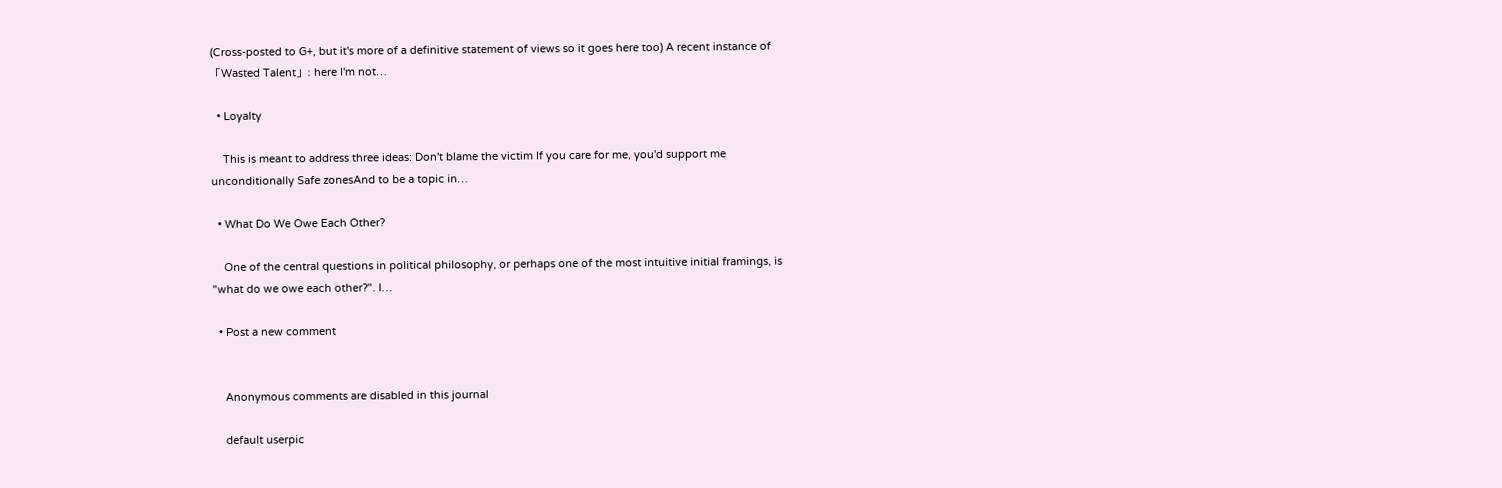(Cross-posted to G+, but it's more of a definitive statement of views so it goes here too) A recent instance of 「Wasted Talent」: here I'm not…

  • Loyalty

    This is meant to address three ideas: Don't blame the victim If you care for me, you'd support me unconditionally Safe zonesAnd to be a topic in…

  • What Do We Owe Each Other?

    One of the central questions in political philosophy, or perhaps one of the most intuitive initial framings, is "what do we owe each other?". I…

  • Post a new comment


    Anonymous comments are disabled in this journal

    default userpic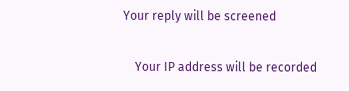Your reply will be screened

    Your IP address will be recorded